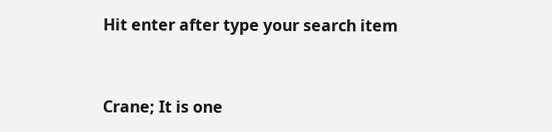Hit enter after type your search item


Crane; It is one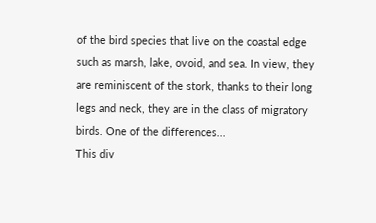of the bird species that live on the coastal edge such as marsh, lake, ovoid, and sea. In view, they are reminiscent of the stork, thanks to their long legs and neck, they are in the class of migratory birds. One of the differences...
This div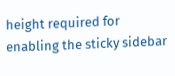height required for enabling the sticky sidebar